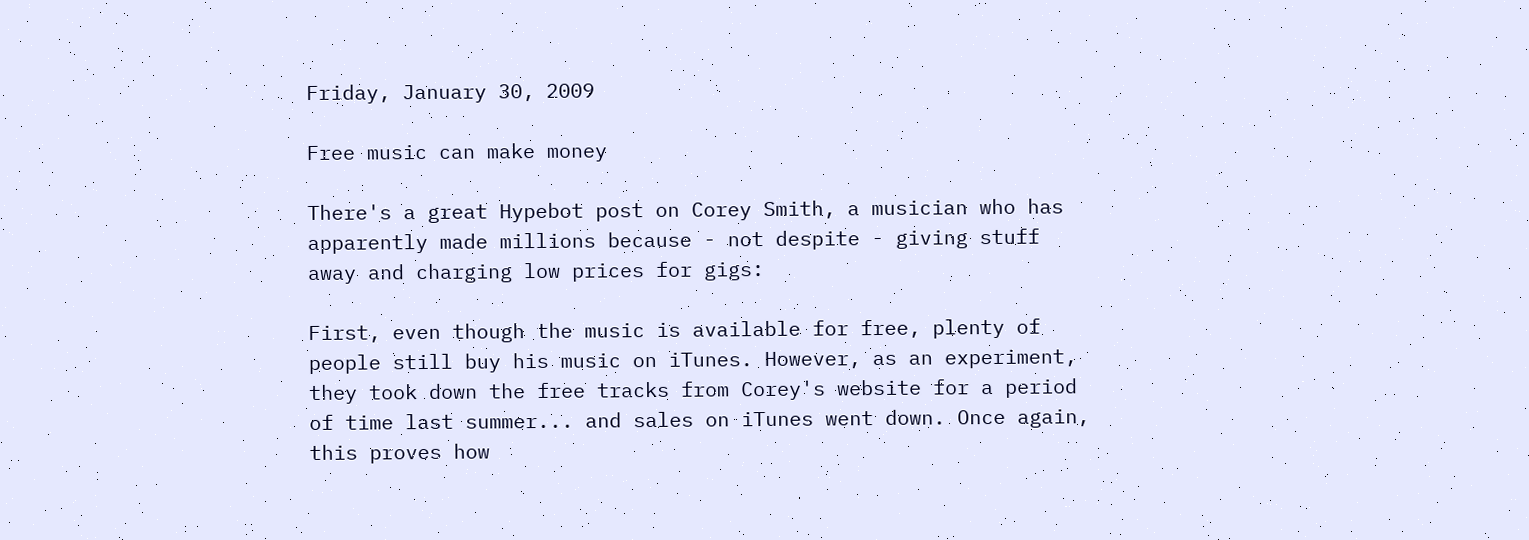Friday, January 30, 2009

Free music can make money

There's a great Hypebot post on Corey Smith, a musician who has apparently made millions because - not despite - giving stuff away and charging low prices for gigs:

First, even though the music is available for free, plenty of people still buy his music on iTunes. However, as an experiment, they took down the free tracks from Corey's website for a period of time last summer... and sales on iTunes went down. Once again, this proves how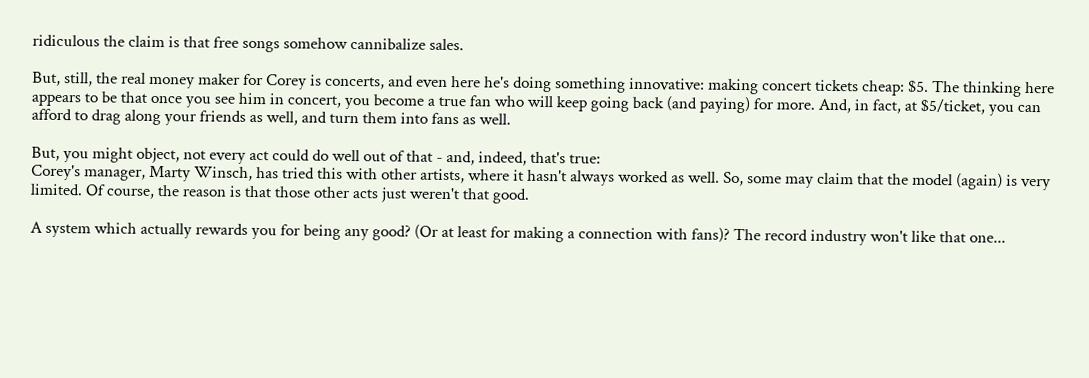ridiculous the claim is that free songs somehow cannibalize sales.

But, still, the real money maker for Corey is concerts, and even here he's doing something innovative: making concert tickets cheap: $5. The thinking here appears to be that once you see him in concert, you become a true fan who will keep going back (and paying) for more. And, in fact, at $5/ticket, you can afford to drag along your friends as well, and turn them into fans as well.

But, you might object, not every act could do well out of that - and, indeed, that's true:
Corey's manager, Marty Winsch, has tried this with other artists, where it hasn't always worked as well. So, some may claim that the model (again) is very limited. Of course, the reason is that those other acts just weren't that good.

A system which actually rewards you for being any good? (Or at least for making a connection with fans)? The record industry won't like that one...